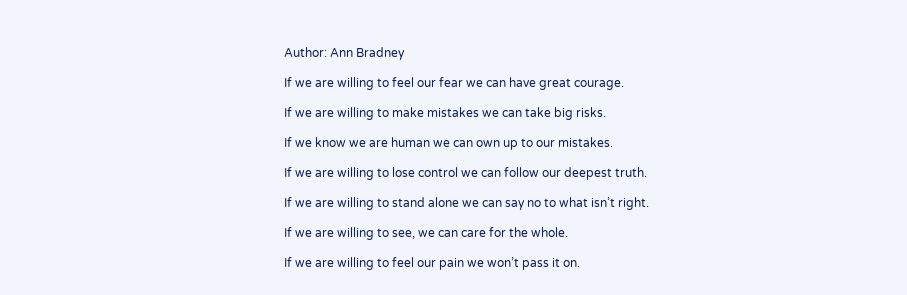Author: Ann Bradney

If we are willing to feel our fear we can have great courage.

If we are willing to make mistakes we can take big risks.

If we know we are human we can own up to our mistakes.

If we are willing to lose control we can follow our deepest truth.

If we are willing to stand alone we can say no to what isn’t right.

If we are willing to see, we can care for the whole.

If we are willing to feel our pain we won’t pass it on.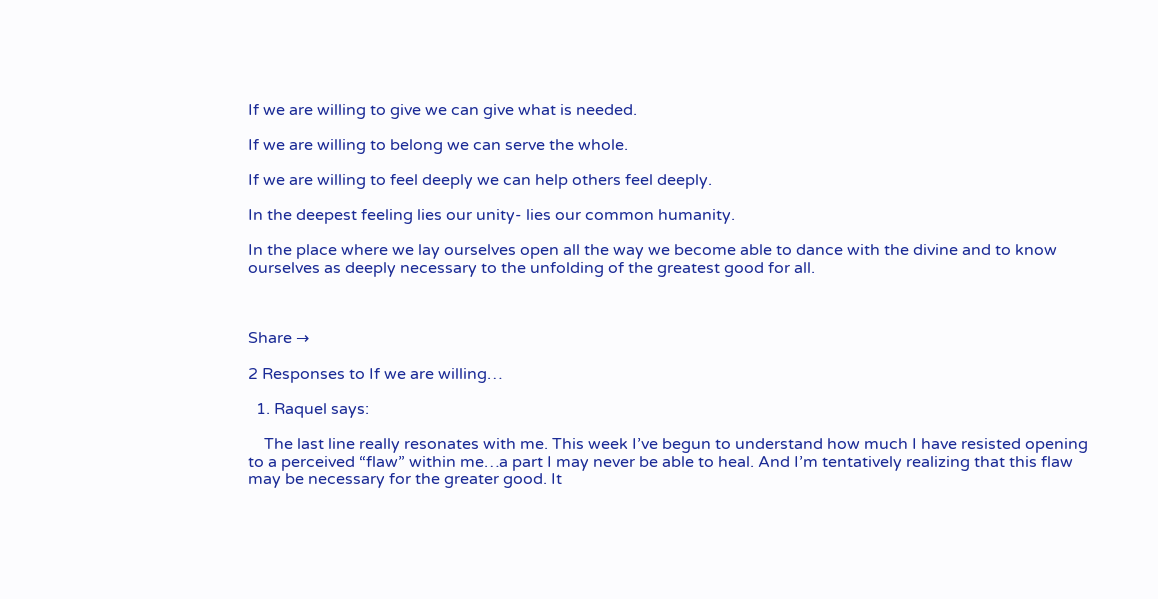If we are willing to give we can give what is needed.

If we are willing to belong we can serve the whole.

If we are willing to feel deeply we can help others feel deeply.

In the deepest feeling lies our unity- lies our common humanity.

In the place where we lay ourselves open all the way we become able to dance with the divine and to know ourselves as deeply necessary to the unfolding of the greatest good for all.



Share →

2 Responses to If we are willing…

  1. Raquel says:

    The last line really resonates with me. This week I’ve begun to understand how much I have resisted opening to a perceived “flaw” within me…a part I may never be able to heal. And I’m tentatively realizing that this flaw may be necessary for the greater good. It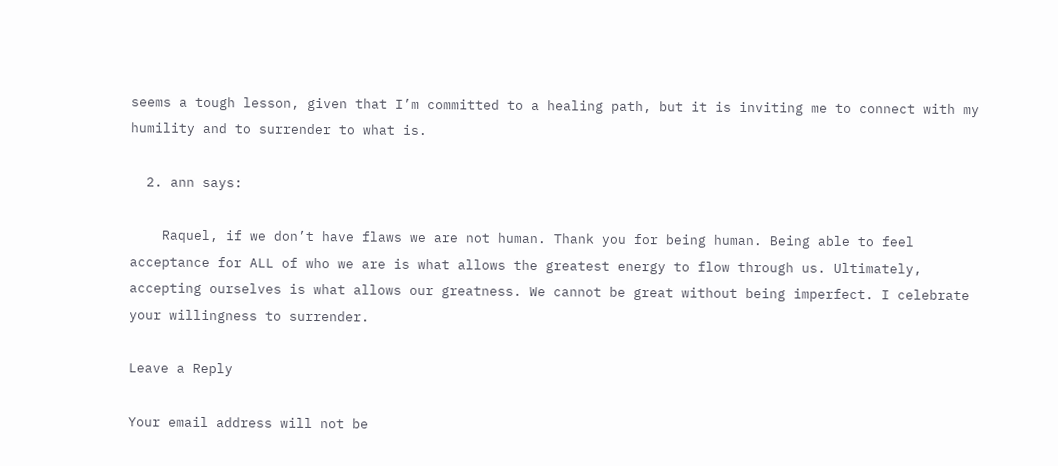seems a tough lesson, given that I’m committed to a healing path, but it is inviting me to connect with my humility and to surrender to what is.

  2. ann says:

    Raquel, if we don’t have flaws we are not human. Thank you for being human. Being able to feel acceptance for ALL of who we are is what allows the greatest energy to flow through us. Ultimately, accepting ourselves is what allows our greatness. We cannot be great without being imperfect. I celebrate your willingness to surrender.

Leave a Reply

Your email address will not be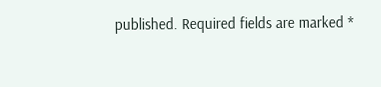published. Required fields are marked *